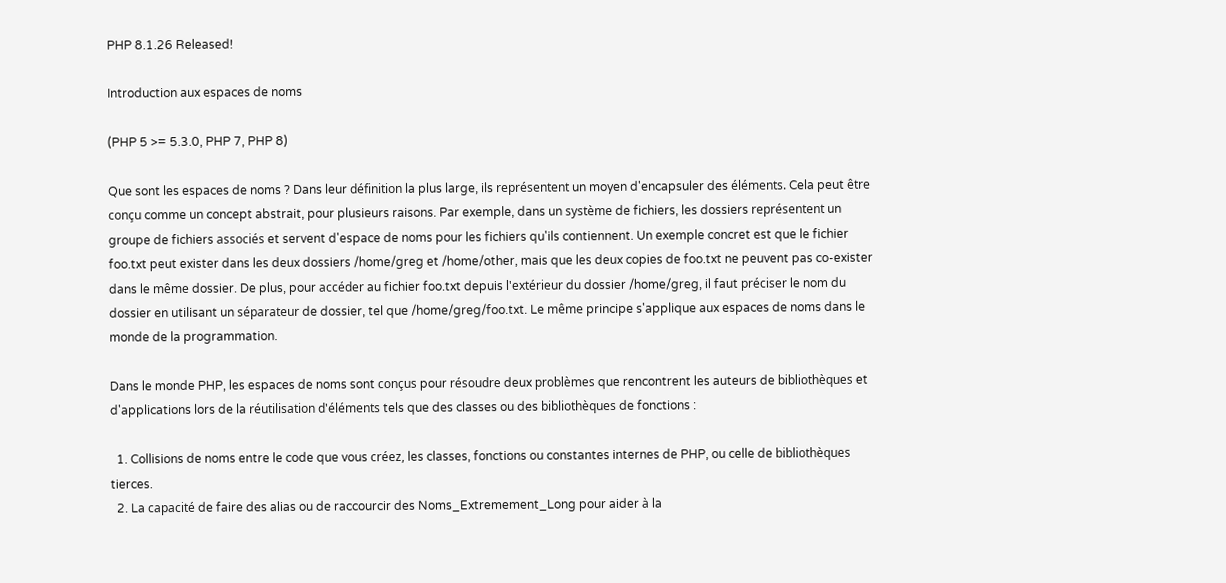PHP 8.1.26 Released!

Introduction aux espaces de noms

(PHP 5 >= 5.3.0, PHP 7, PHP 8)

Que sont les espaces de noms ? Dans leur définition la plus large, ils représentent un moyen d'encapsuler des éléments. Cela peut être conçu comme un concept abstrait, pour plusieurs raisons. Par exemple, dans un système de fichiers, les dossiers représentent un groupe de fichiers associés et servent d'espace de noms pour les fichiers qu'ils contiennent. Un exemple concret est que le fichier foo.txt peut exister dans les deux dossiers /home/greg et /home/other, mais que les deux copies de foo.txt ne peuvent pas co-exister dans le même dossier. De plus, pour accéder au fichier foo.txt depuis l'extérieur du dossier /home/greg, il faut préciser le nom du dossier en utilisant un séparateur de dossier, tel que /home/greg/foo.txt. Le même principe s'applique aux espaces de noms dans le monde de la programmation.

Dans le monde PHP, les espaces de noms sont conçus pour résoudre deux problèmes que rencontrent les auteurs de bibliothèques et d'applications lors de la réutilisation d'éléments tels que des classes ou des bibliothèques de fonctions :

  1. Collisions de noms entre le code que vous créez, les classes, fonctions ou constantes internes de PHP, ou celle de bibliothèques tierces.
  2. La capacité de faire des alias ou de raccourcir des Noms_Extremement_Long pour aider à la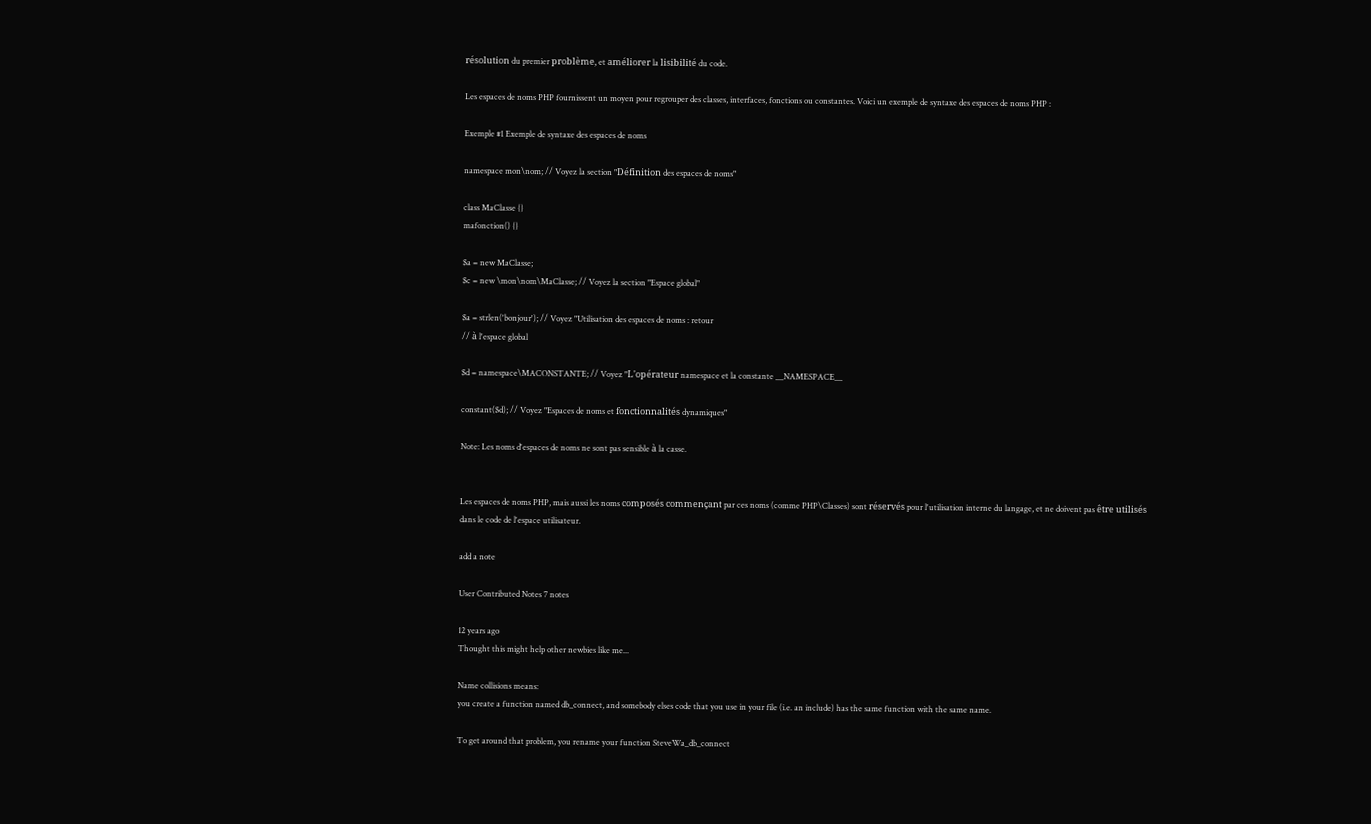résolution du premier problème, et améliorer la lisibilité du code.

Les espaces de noms PHP fournissent un moyen pour regrouper des classes, interfaces, fonctions ou constantes. Voici un exemple de syntaxe des espaces de noms PHP :

Exemple #1 Exemple de syntaxe des espaces de noms

namespace mon\nom; // Voyez la section "Définition des espaces de noms"

class MaClasse {}
mafonction() {}

$a = new MaClasse;
$c = new \mon\nom\MaClasse; // Voyez la section "Espace global"

$a = strlen('bonjour'); // Voyez "Utilisation des espaces de noms : retour
// à l'espace global

$d = namespace\MACONSTANTE; // Voyez "L'opérateur namespace et la constante __NAMESPACE__

constant($d); // Voyez "Espaces de noms et fonctionnalités dynamiques"

Note: Les noms d'espaces de noms ne sont pas sensible à la casse.


Les espaces de noms PHP, mais aussi les noms composés commençant par ces noms (comme PHP\Classes) sont réservés pour l'utilisation interne du langage, et ne doivent pas être utilisés dans le code de l'espace utilisateur.

add a note

User Contributed Notes 7 notes

12 years ago
Thought this might help other newbies like me...

Name collisions means:
you create a function named db_connect, and somebody elses code that you use in your file (i.e. an include) has the same function with the same name.

To get around that problem, you rename your function SteveWa_db_connect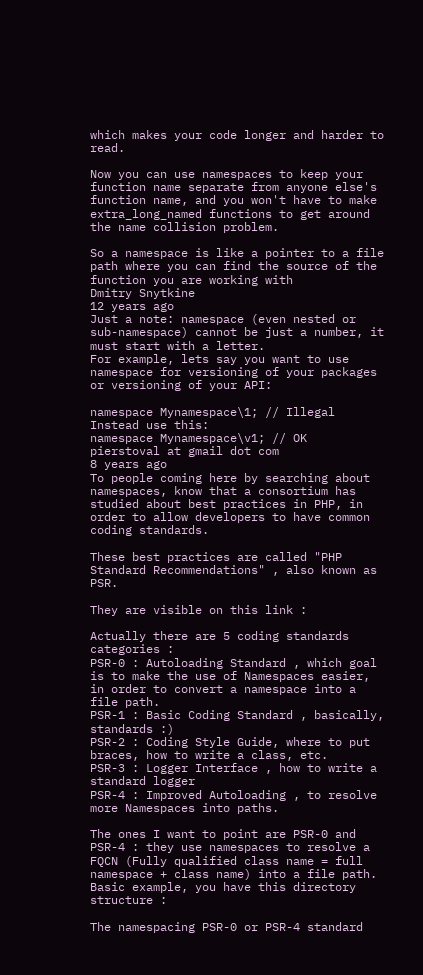which makes your code longer and harder to read.

Now you can use namespaces to keep your function name separate from anyone else's function name, and you won't have to make extra_long_named functions to get around the name collision problem.

So a namespace is like a pointer to a file path where you can find the source of the function you are working with
Dmitry Snytkine
12 years ago
Just a note: namespace (even nested or sub-namespace) cannot be just a number, it must start with a letter.
For example, lets say you want to use namespace for versioning of your packages or versioning of your API:

namespace Mynamespace\1; // Illegal
Instead use this:
namespace Mynamespace\v1; // OK
pierstoval at gmail dot com
8 years ago
To people coming here by searching about namespaces, know that a consortium has studied about best practices in PHP, in order to allow developers to have common coding standards.

These best practices are called "PHP Standard Recommendations" , also known as PSR.

They are visible on this link :

Actually there are 5 coding standards categories :
PSR-0 : Autoloading Standard , which goal is to make the use of Namespaces easier, in order to convert a namespace into a file path.
PSR-1 : Basic Coding Standard , basically, standards :)
PSR-2 : Coding Style Guide, where to put braces, how to write a class, etc.
PSR-3 : Logger Interface , how to write a standard logger
PSR-4 : Improved Autoloading , to resolve more Namespaces into paths.

The ones I want to point are PSR-0 and PSR-4 : they use namespaces to resolve a FQCN (Fully qualified class name = full namespace + class name) into a file path.
Basic example, you have this directory structure :

The namespacing PSR-0 or PSR-4 standard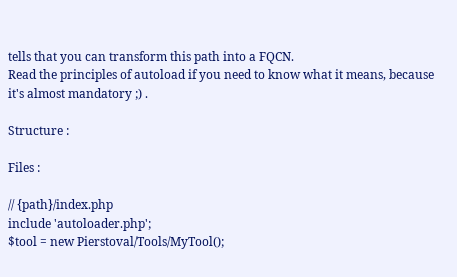tells that you can transform this path into a FQCN.
Read the principles of autoload if you need to know what it means, because it's almost mandatory ;) .

Structure :

Files :

// {path}/index.php
include 'autoloader.php';
$tool = new Pierstoval/Tools/MyTool();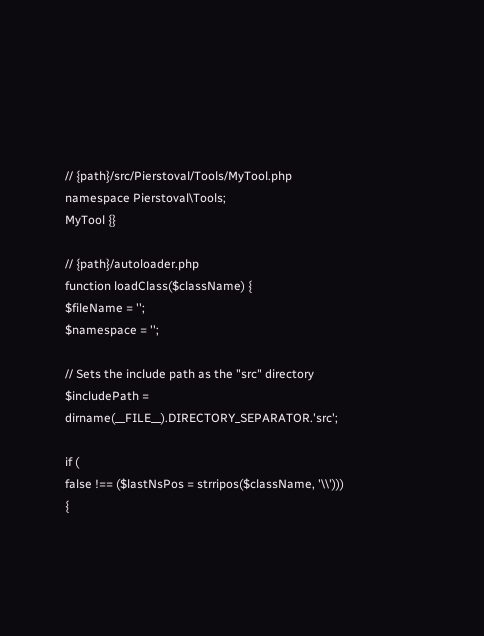// {path}/src/Pierstoval/Tools/MyTool.php
namespace Pierstoval\Tools;
MyTool {}

// {path}/autoloader.php
function loadClass($className) {
$fileName = '';
$namespace = '';

// Sets the include path as the "src" directory
$includePath = dirname(__FILE__).DIRECTORY_SEPARATOR.'src';

if (
false !== ($lastNsPos = strripos($className, '\\'))) {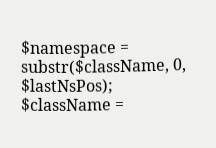$namespace = substr($className, 0, $lastNsPos);
$className =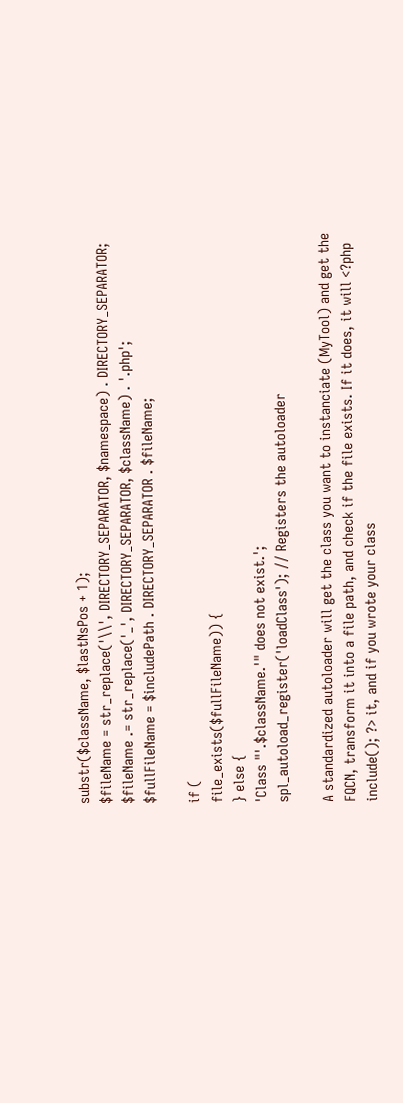substr($className, $lastNsPos + 1);
$fileName = str_replace('\\', DIRECTORY_SEPARATOR, $namespace) . DIRECTORY_SEPARATOR;
$fileName .= str_replace('_', DIRECTORY_SEPARATOR, $className) . '.php';
$fullFileName = $includePath . DIRECTORY_SEPARATOR . $fileName;

if (
file_exists($fullFileName)) {
} else {
'Class "'.$className.'" does not exist.';
spl_autoload_register('loadClass'); // Registers the autoloader

A standardized autoloader will get the class you want to instanciate (MyTool) and get the FQCN, transform it into a file path, and check if the file exists. If it does, it will <?php include(); ?> it, and if you wrote your class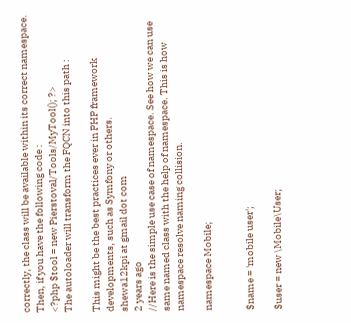correctly, the class will be available within its correct namespace.
Then, if you have the following code :
<?php $tool = new Pierstoval/Tools/MyTool(); ?>
The autoloader will transform the FQCN into this path :

This might be the best practices ever in PHP framework developments, such as Symfony or others.
shewa12kpi at gmail dot com
2 years ago
//Here is the simple use case of namespace. See how we can use same named class with the help of namespace. This is how namespace resolve naming collision.

namespace Mobile;


$name = 'mobile user';

$user = new \Mobile\User;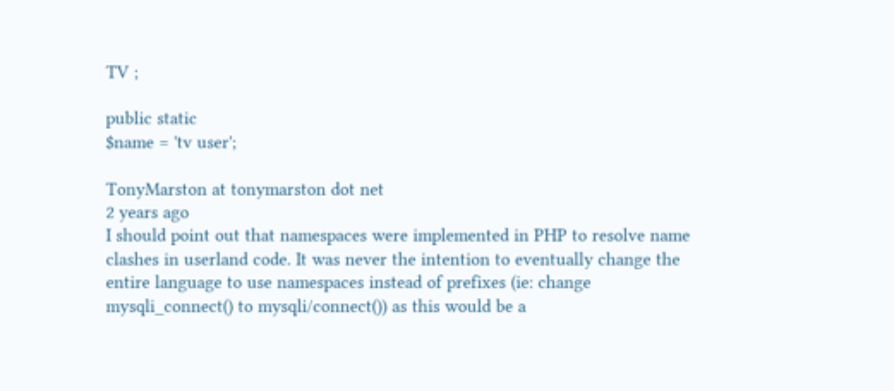TV ;

public static
$name = 'tv user';

TonyMarston at tonymarston dot net
2 years ago
I should point out that namespaces were implemented in PHP to resolve name clashes in userland code. It was never the intention to eventually change the entire language to use namespaces instead of prefixes (ie: change mysqli_connect() to mysqli/connect()) as this would be a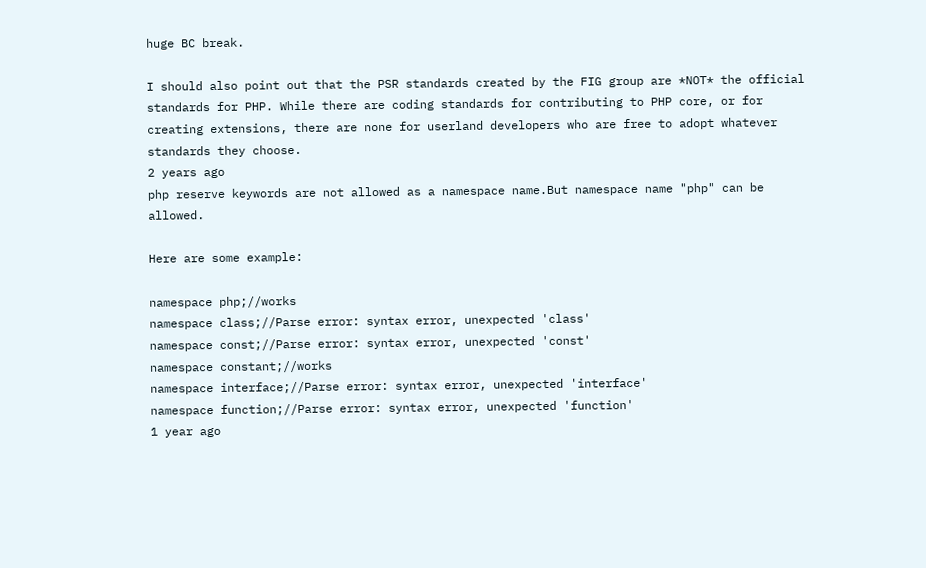huge BC break.

I should also point out that the PSR standards created by the FIG group are *NOT* the official standards for PHP. While there are coding standards for contributing to PHP core, or for creating extensions, there are none for userland developers who are free to adopt whatever standards they choose.
2 years ago
php reserve keywords are not allowed as a namespace name.But namespace name "php" can be allowed.

Here are some example:

namespace php;//works
namespace class;//Parse error: syntax error, unexpected 'class'
namespace const;//Parse error: syntax error, unexpected 'const'
namespace constant;//works
namespace interface;//Parse error: syntax error, unexpected 'interface'
namespace function;//Parse error: syntax error, unexpected 'function'
1 year ago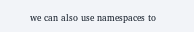we can also use namespaces to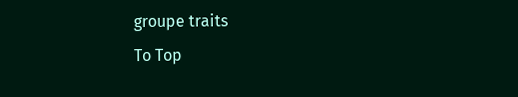groupe traits
To Top